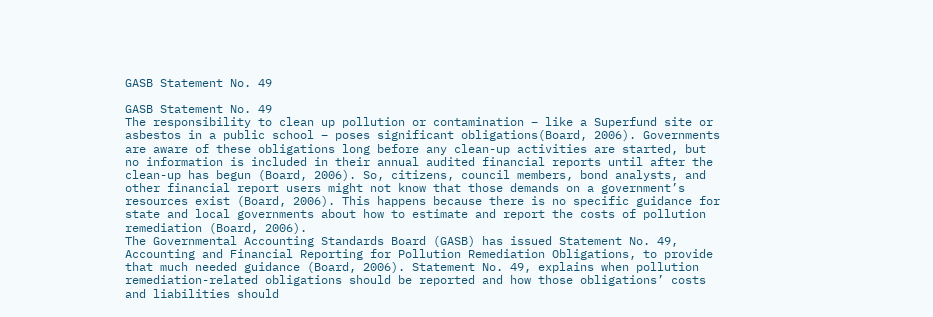GASB Statement No. 49

GASB Statement No. 49
The responsibility to clean up pollution or contamination – like a Superfund site or asbestos in a public school – poses significant obligations(Board, 2006). Governments are aware of these obligations long before any clean-up activities are started, but no information is included in their annual audited financial reports until after the clean-up has begun (Board, 2006). So, citizens, council members, bond analysts, and other financial report users might not know that those demands on a government’s resources exist (Board, 2006). This happens because there is no specific guidance for state and local governments about how to estimate and report the costs of pollution remediation (Board, 2006).
The Governmental Accounting Standards Board (GASB) has issued Statement No. 49, Accounting and Financial Reporting for Pollution Remediation Obligations, to provide that much needed guidance (Board, 2006). Statement No. 49, explains when pollution remediation-related obligations should be reported and how those obligations’ costs and liabilities should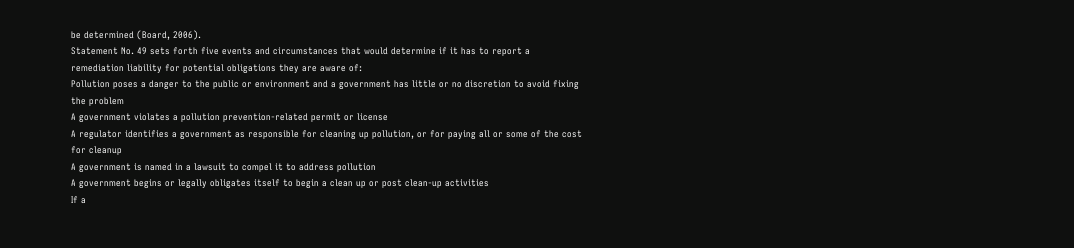be determined (Board, 2006).
Statement No. 49 sets forth five events and circumstances that would determine if it has to report a remediation liability for potential obligations they are aware of:
Pollution poses a danger to the public or environment and a government has little or no discretion to avoid fixing the problem
A government violates a pollution prevention-related permit or license
A regulator identifies a government as responsible for cleaning up pollution, or for paying all or some of the cost for cleanup
A government is named in a lawsuit to compel it to address pollution
A government begins or legally obligates itself to begin a clean up or post clean-up activities
If a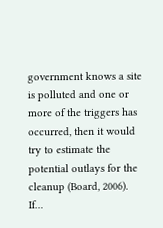government knows a site is polluted and one or more of the triggers has occurred, then it would try to estimate the potential outlays for the cleanup (Board, 2006). If…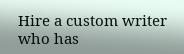Hire a custom writer who has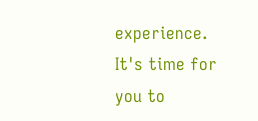experience.
It's time for you to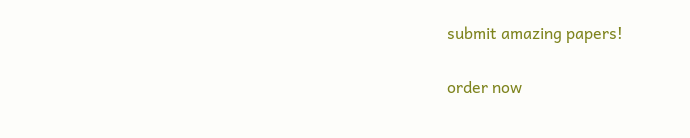submit amazing papers!

order now